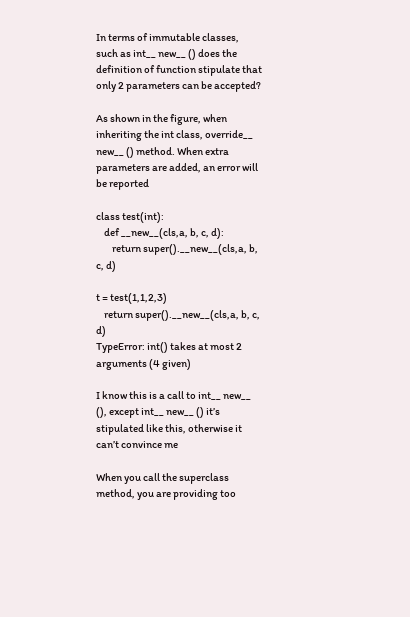In terms of immutable classes, such as int__ new__ () does the definition of function stipulate that only 2 parameters can be accepted?

As shown in the figure, when inheriting the int class, override__ new__ () method. When extra parameters are added, an error will be reported

class test(int):
    def __new__(cls,a, b, c, d):
        return super().__new__(cls,a, b, c, d)

t = test(1,1,2,3)
    return super().__new__(cls,a, b, c, d)
TypeError: int() takes at most 2 arguments (4 given)

I know this is a call to int__ new__ (), except int__ new__ () it’s stipulated like this, otherwise it can’t convince me

When you call the superclass method, you are providing too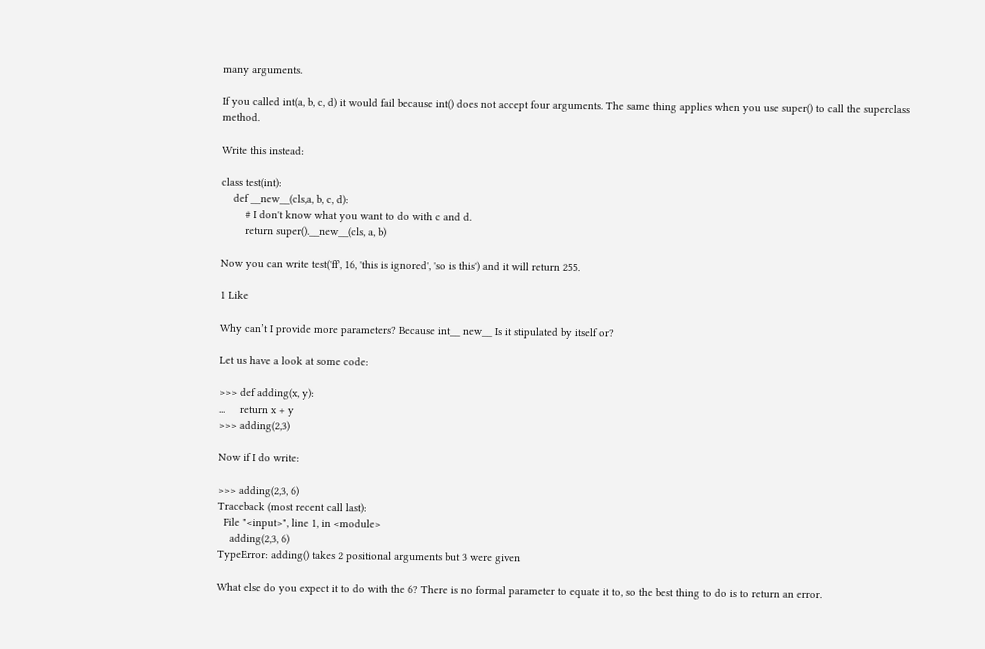many arguments.

If you called int(a, b, c, d) it would fail because int() does not accept four arguments. The same thing applies when you use super() to call the superclass method.

Write this instead:

class test(int):
    def __new__(cls,a, b, c, d):
        # I don't know what you want to do with c and d.
        return super().__new__(cls, a, b)

Now you can write test('ff', 16, 'this is ignored', 'so is this') and it will return 255.

1 Like

Why can’t I provide more parameters? Because int__ new__ Is it stipulated by itself or?

Let us have a look at some code:

>>> def adding(x, y):
...     return x + y
>>> adding(2,3)

Now if I do write:

>>> adding(2,3, 6)
Traceback (most recent call last):
  File "<input>", line 1, in <module>
    adding(2,3, 6)
TypeError: adding() takes 2 positional arguments but 3 were given

What else do you expect it to do with the 6? There is no formal parameter to equate it to, so the best thing to do is to return an error.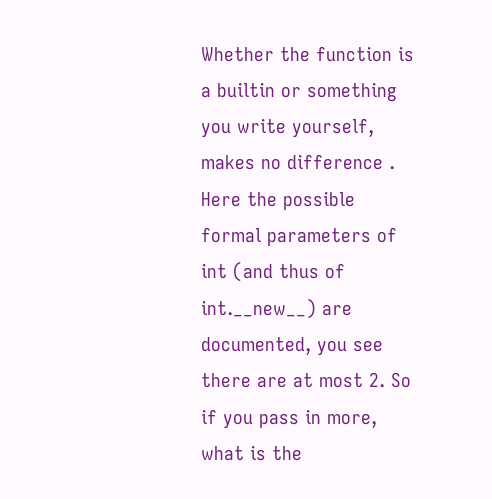Whether the function is a builtin or something you write yourself, makes no difference . Here the possible formal parameters of int (and thus of int.__new__) are documented, you see there are at most 2. So if you pass in more, what is the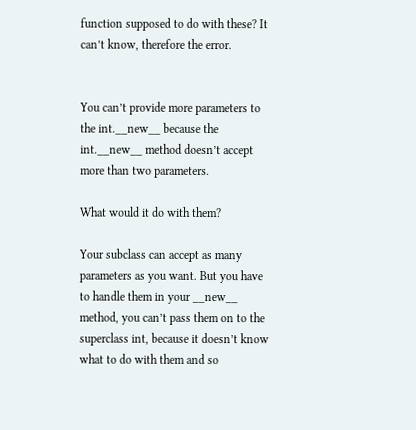function supposed to do with these? It can’t know, therefore the error.


You can’t provide more parameters to the int.__new__ because the int.__new__ method doesn’t accept more than two parameters.

What would it do with them?

Your subclass can accept as many parameters as you want. But you have to handle them in your __new__ method, you can’t pass them on to the superclass int, because it doesn’t know what to do with them and so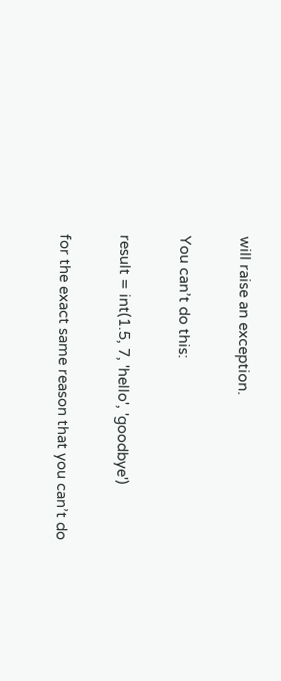will raise an exception.

You can’t do this:

result = int(1.5, 7, 'hello', 'goodbye')

for the exact same reason that you can’t do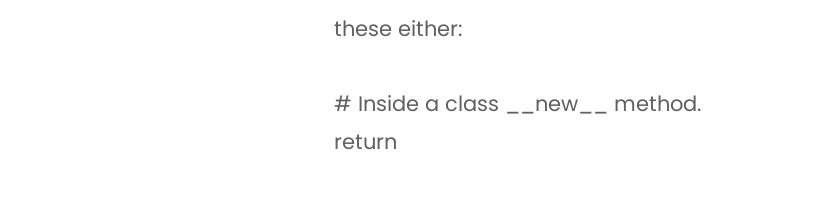these either:

# Inside a class __new__ method.
return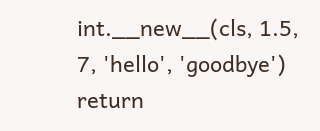int.__new__(cls, 1.5, 7, 'hello', 'goodbye')
return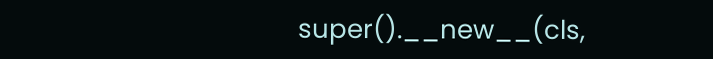super().__new__(cls,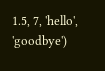1.5, 7, 'hello', 'goodbye')